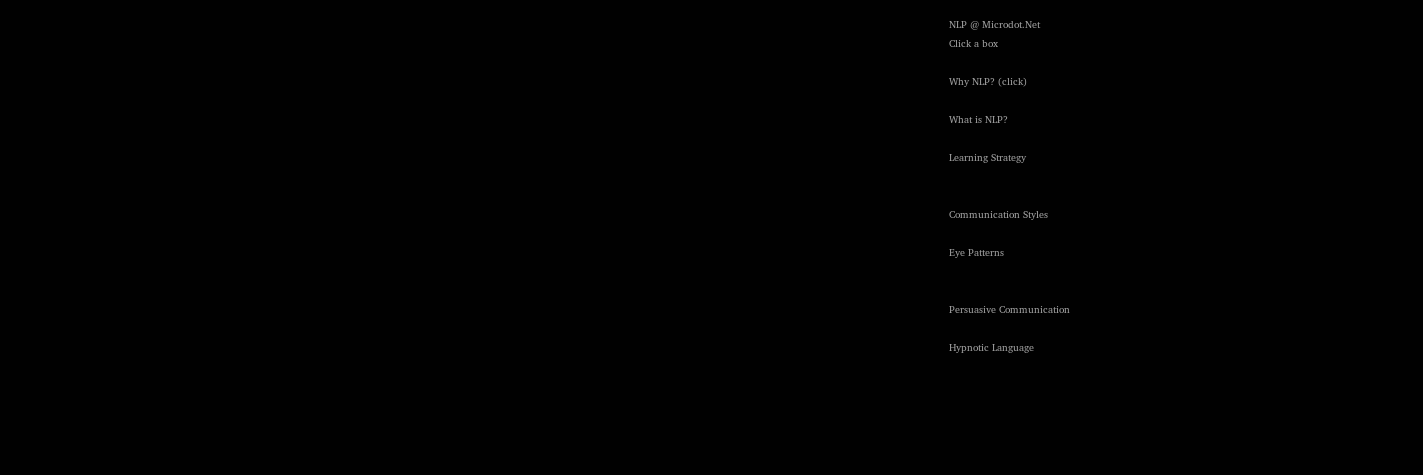NLP @ Microdot.Net
Click a box

Why NLP? (click)

What is NLP?

Learning Strategy


Communication Styles

Eye Patterns


Persuasive Communication

Hypnotic Language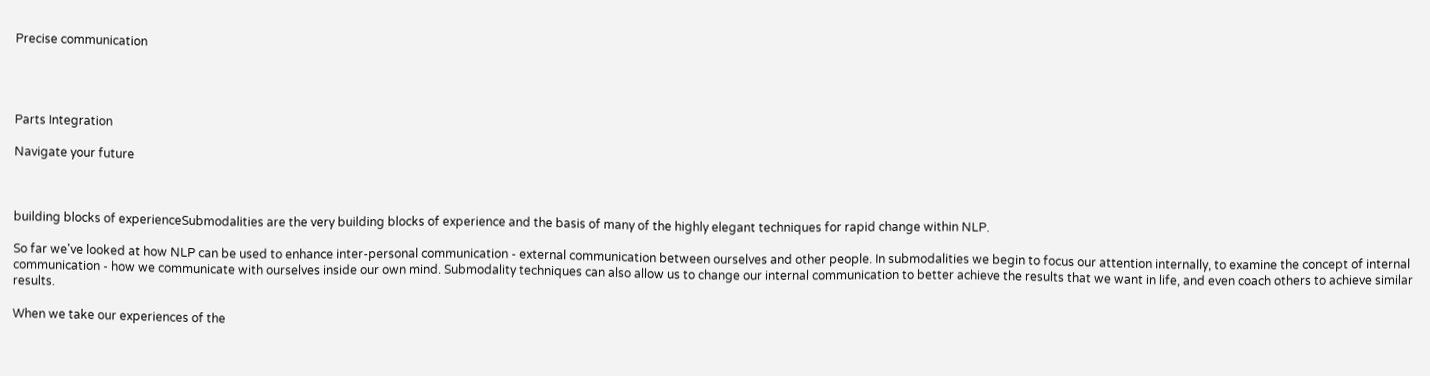Precise communication




Parts Integration

Navigate your future



building blocks of experienceSubmodalities are the very building blocks of experience and the basis of many of the highly elegant techniques for rapid change within NLP.

So far we've looked at how NLP can be used to enhance inter-personal communication - external communication between ourselves and other people. In submodalities we begin to focus our attention internally, to examine the concept of internal communication - how we communicate with ourselves inside our own mind. Submodality techniques can also allow us to change our internal communication to better achieve the results that we want in life, and even coach others to achieve similar results.

When we take our experiences of the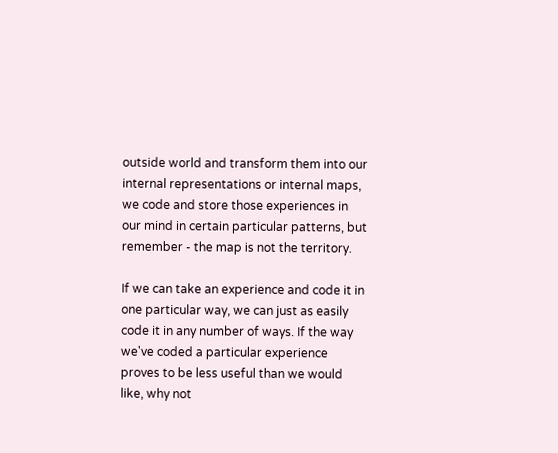outside world and transform them into our internal representations or internal maps, we code and store those experiences in our mind in certain particular patterns, but remember - the map is not the territory.

If we can take an experience and code it in one particular way, we can just as easily code it in any number of ways. If the way we've coded a particular experience proves to be less useful than we would like, why not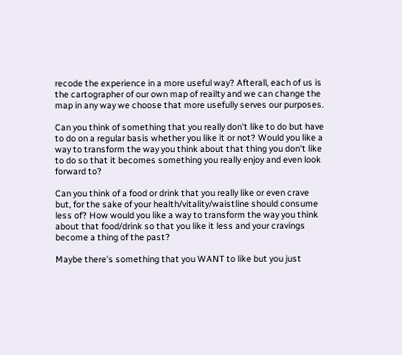recode the experience in a more useful way? Afterall, each of us is the cartographer of our own map of reailty and we can change the map in any way we choose that more usefully serves our purposes.

Can you think of something that you really don't like to do but have to do on a regular basis whether you like it or not? Would you like a way to transform the way you think about that thing you don't like to do so that it becomes something you really enjoy and even look forward to?

Can you think of a food or drink that you really like or even crave but, for the sake of your health/vitality/waistline should consume less of? How would you like a way to transform the way you think about that food/drink so that you like it less and your cravings become a thing of the past?

Maybe there's something that you WANT to like but you just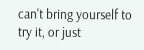can't bring yourself to try it, or just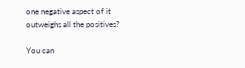one negative aspect of it outweighs all the positives?

You can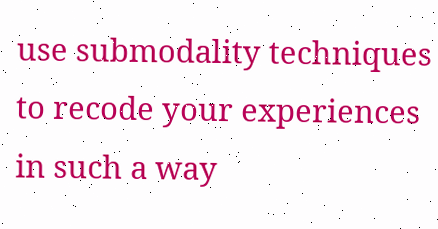use submodality techniques to recode your experiences in such a way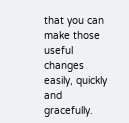that you can make those useful changes easily, quickly and gracefully.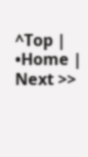^Top | •Home | Next >>